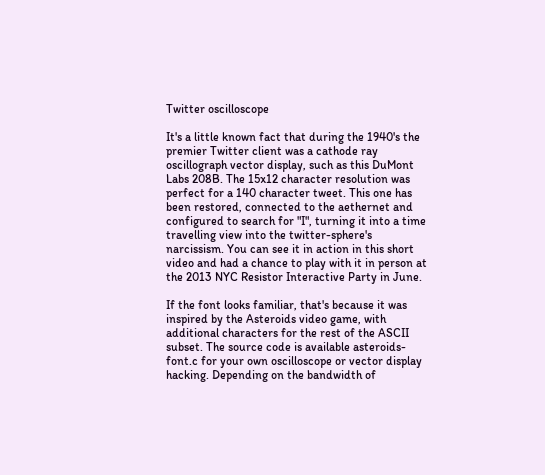Twitter oscilloscope

It's a little known fact that during the 1940's the premier Twitter client was a cathode ray oscillograph vector display, such as this DuMont Labs 208B. The 15x12 character resolution was perfect for a 140 character tweet. This one has been restored, connected to the aethernet and configured to search for "I", turning it into a time travelling view into the twitter-sphere's narcissism. You can see it in action in this short video and had a chance to play with it in person at the 2013 NYC Resistor Interactive Party in June.

If the font looks familiar, that's because it was inspired by the Asteroids video game, with additional characters for the rest of the ASCII subset. The source code is available asteroids-font.c for your own oscilloscope or vector display hacking. Depending on the bandwidth of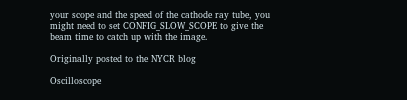your scope and the speed of the cathode ray tube, you might need to set CONFIG_SLOW_SCOPE to give the beam time to catch up with the image.

Originally posted to the NYCR blog

Oscilloscope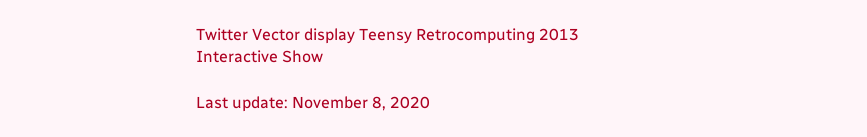Twitter Vector display Teensy Retrocomputing 2013 Interactive Show

Last update: November 8, 2020